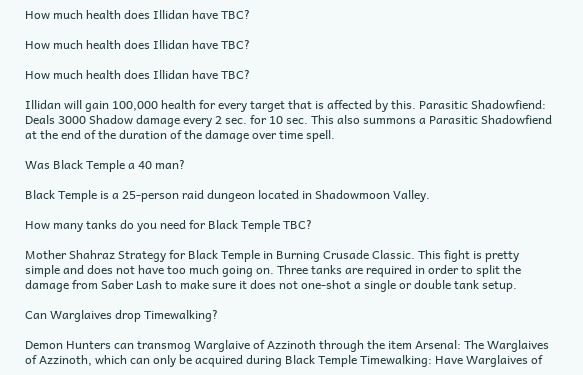How much health does Illidan have TBC?

How much health does Illidan have TBC?

How much health does Illidan have TBC?

Illidan will gain 100,000 health for every target that is affected by this. Parasitic Shadowfiend: Deals 3000 Shadow damage every 2 sec. for 10 sec. This also summons a Parasitic Shadowfiend at the end of the duration of the damage over time spell.

Was Black Temple a 40 man?

Black Temple is a 25-person raid dungeon located in Shadowmoon Valley.

How many tanks do you need for Black Temple TBC?

Mother Shahraz Strategy for Black Temple in Burning Crusade Classic. This fight is pretty simple and does not have too much going on. Three tanks are required in order to split the damage from Saber Lash to make sure it does not one-shot a single or double tank setup.

Can Warglaives drop Timewalking?

Demon Hunters can transmog Warglaive of Azzinoth through the item Arsenal: The Warglaives of Azzinoth, which can only be acquired during Black Temple Timewalking: Have Warglaives of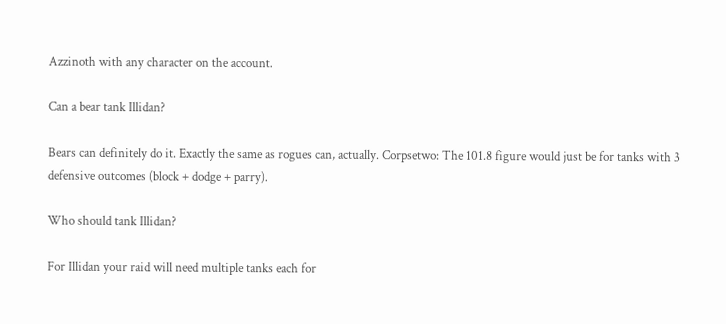Azzinoth with any character on the account.

Can a bear tank Illidan?

Bears can definitely do it. Exactly the same as rogues can, actually. Corpsetwo: The 101.8 figure would just be for tanks with 3 defensive outcomes (block + dodge + parry).

Who should tank Illidan?

For Illidan your raid will need multiple tanks each for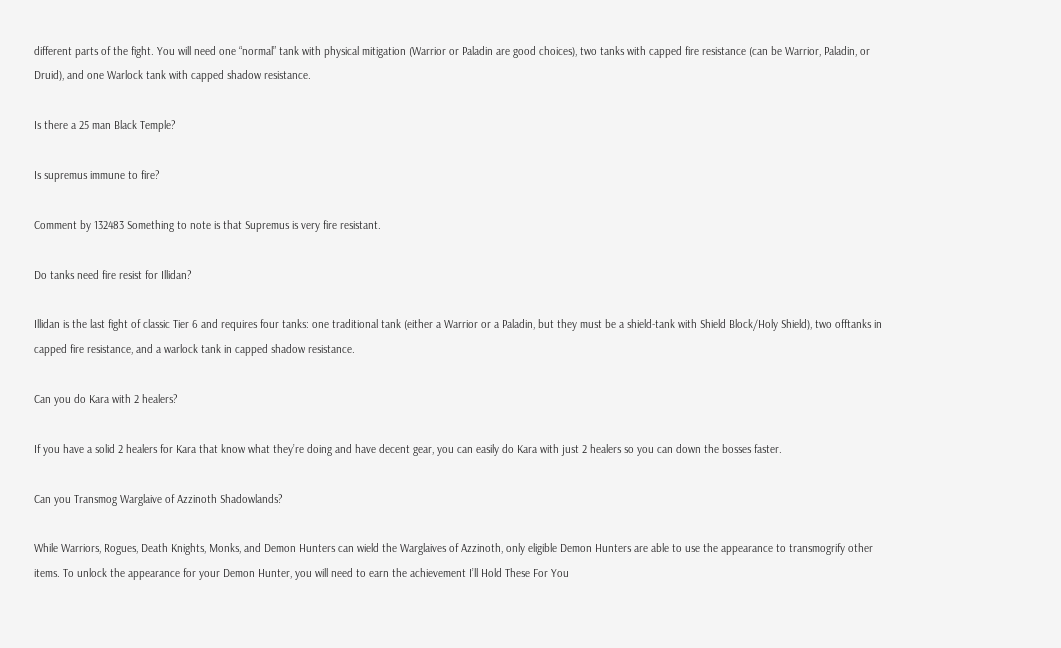different parts of the fight. You will need one “normal” tank with physical mitigation (Warrior or Paladin are good choices), two tanks with capped fire resistance (can be Warrior, Paladin, or Druid), and one Warlock tank with capped shadow resistance.

Is there a 25 man Black Temple?

Is supremus immune to fire?

Comment by 132483 Something to note is that Supremus is very fire resistant.

Do tanks need fire resist for Illidan?

Illidan is the last fight of classic Tier 6 and requires four tanks: one traditional tank (either a Warrior or a Paladin, but they must be a shield-tank with Shield Block/Holy Shield), two offtanks in capped fire resistance, and a warlock tank in capped shadow resistance.

Can you do Kara with 2 healers?

If you have a solid 2 healers for Kara that know what they’re doing and have decent gear, you can easily do Kara with just 2 healers so you can down the bosses faster.

Can you Transmog Warglaive of Azzinoth Shadowlands?

While Warriors, Rogues, Death Knights, Monks, and Demon Hunters can wield the Warglaives of Azzinoth, only eligible Demon Hunters are able to use the appearance to transmogrify other items. To unlock the appearance for your Demon Hunter, you will need to earn the achievement I’ll Hold These For You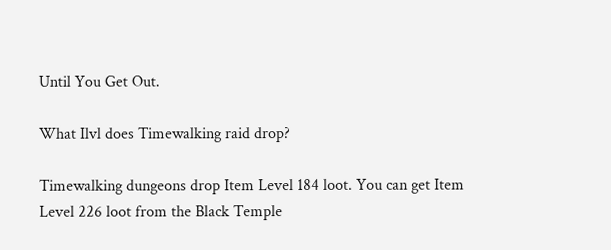Until You Get Out.

What Ilvl does Timewalking raid drop?

Timewalking dungeons drop Item Level 184 loot. You can get Item Level 226 loot from the Black Temple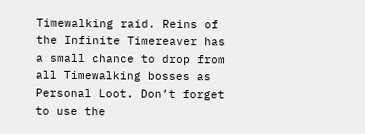Timewalking raid. Reins of the Infinite Timereaver has a small chance to drop from all Timewalking bosses as Personal Loot. Don’t forget to use the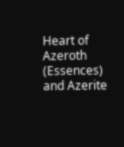Heart of Azeroth (Essences) and Azerite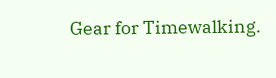Gear for Timewalking.